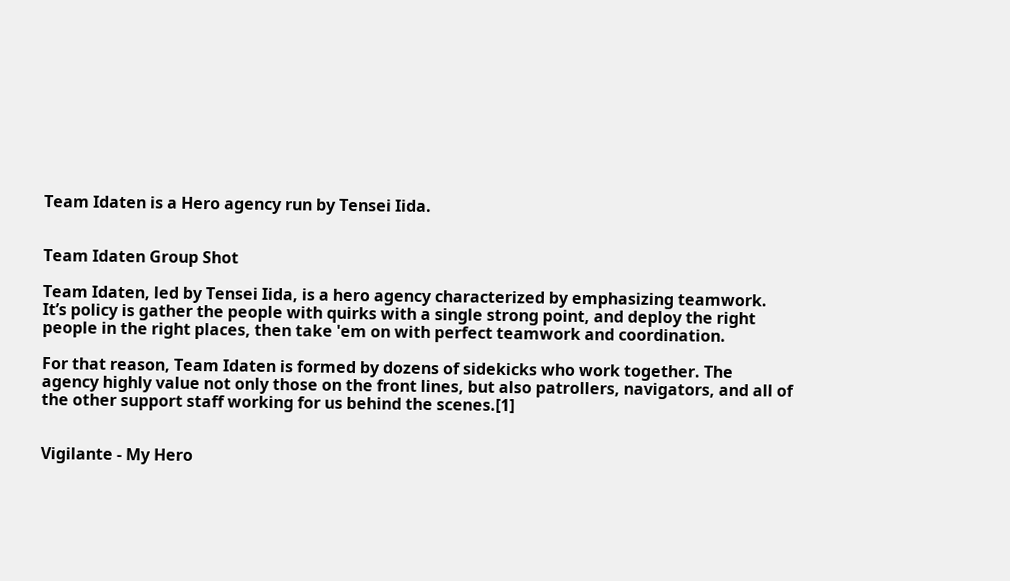Team Idaten is a Hero agency run by Tensei Iida.


Team Idaten Group Shot

Team Idaten, led by Tensei Iida, is a hero agency characterized by emphasizing teamwork. It’s policy is gather the people with quirks with a single strong point, and deploy the right people in the right places, then take 'em on with perfect teamwork and coordination.

For that reason, Team Idaten is formed by dozens of sidekicks who work together. The agency highly value not only those on the front lines, but also patrollers, navigators, and all of the other support staff working for us behind the scenes.[1]


Vigilante - My Hero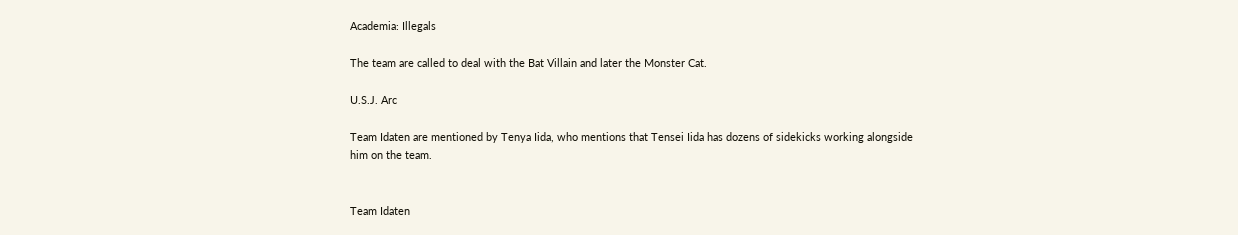Academia: Illegals

The team are called to deal with the Bat Villain and later the Monster Cat.

U.S.J. Arc

Team Idaten are mentioned by Tenya Iida, who mentions that Tensei Iida has dozens of sidekicks working alongside him on the team.


Team Idaten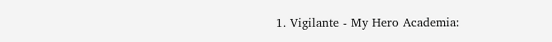1. Vigilante - My Hero Academia: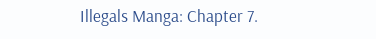Illegals Manga: Chapter 7.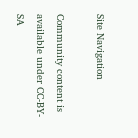Site Navigation

Community content is available under CC-BY-SA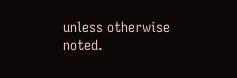unless otherwise noted.